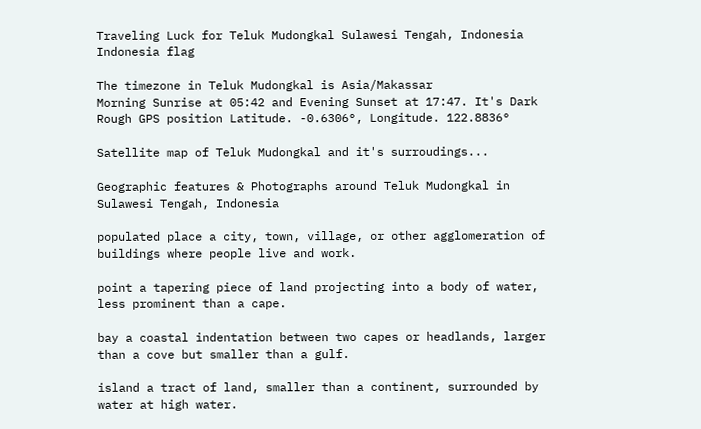Traveling Luck for Teluk Mudongkal Sulawesi Tengah, Indonesia Indonesia flag

The timezone in Teluk Mudongkal is Asia/Makassar
Morning Sunrise at 05:42 and Evening Sunset at 17:47. It's Dark
Rough GPS position Latitude. -0.6306°, Longitude. 122.8836°

Satellite map of Teluk Mudongkal and it's surroudings...

Geographic features & Photographs around Teluk Mudongkal in Sulawesi Tengah, Indonesia

populated place a city, town, village, or other agglomeration of buildings where people live and work.

point a tapering piece of land projecting into a body of water, less prominent than a cape.

bay a coastal indentation between two capes or headlands, larger than a cove but smaller than a gulf.

island a tract of land, smaller than a continent, surrounded by water at high water.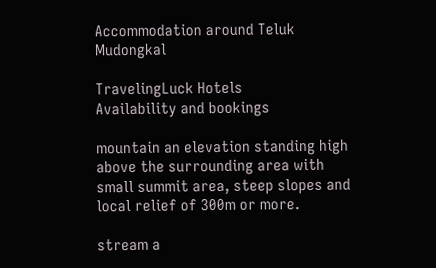Accommodation around Teluk Mudongkal

TravelingLuck Hotels
Availability and bookings

mountain an elevation standing high above the surrounding area with small summit area, steep slopes and local relief of 300m or more.

stream a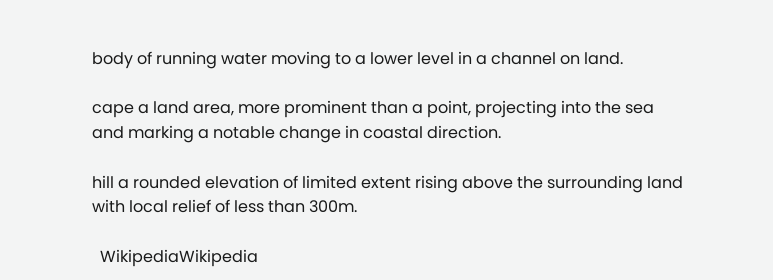body of running water moving to a lower level in a channel on land.

cape a land area, more prominent than a point, projecting into the sea and marking a notable change in coastal direction.

hill a rounded elevation of limited extent rising above the surrounding land with local relief of less than 300m.

  WikipediaWikipedia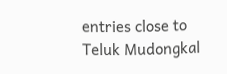entries close to Teluk Mudongkal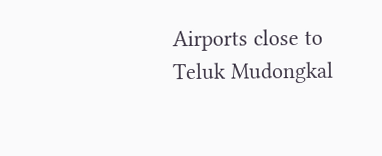Airports close to Teluk Mudongkal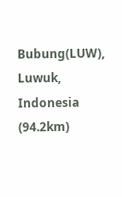Bubung(LUW), Luwuk, Indonesia (94.2km)